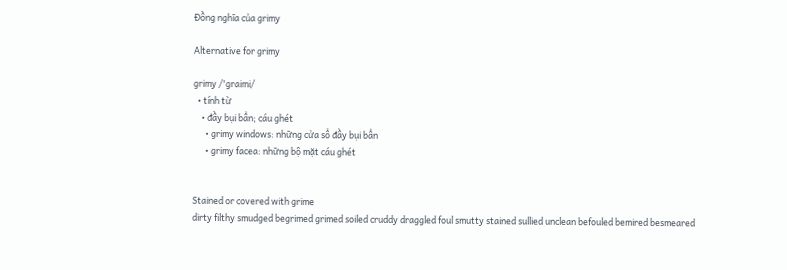Đồng nghĩa của grimy

Alternative for grimy

grimy /'graimi/
  • tính từ
    • đầy bụi bẩn; cáu ghét
      • grimy windows: những cửa sổ đầy bụi bẩn
      • grimy facea: những bộ mặt cáu ghét


Stained or covered with grime
dirty filthy smudged begrimed grimed soiled cruddy draggled foul smutty stained sullied unclean befouled bemired besmeared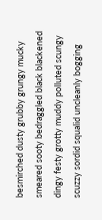besmirched dusty grubby grungy mucky smeared sooty bedraggled black blackened dingy festy grotty muddy polluted scungy scuzzy sordid squalid uncleanly bogging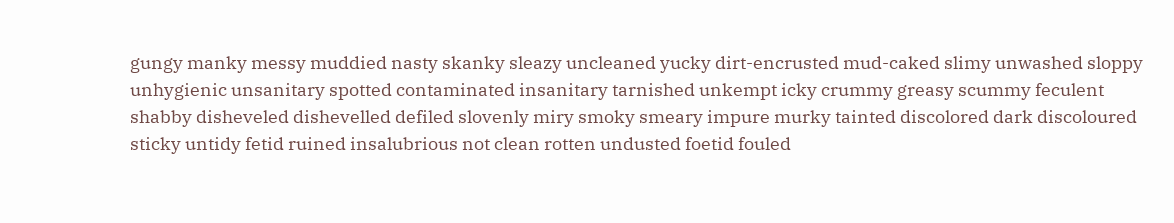gungy manky messy muddied nasty skanky sleazy uncleaned yucky dirt-encrusted mud-caked slimy unwashed sloppy unhygienic unsanitary spotted contaminated insanitary tarnished unkempt icky crummy greasy scummy feculent shabby disheveled dishevelled defiled slovenly miry smoky smeary impure murky tainted discolored dark discoloured sticky untidy fetid ruined insalubrious not clean rotten undusted foetid fouled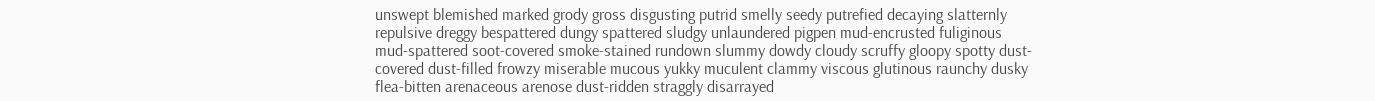unswept blemished marked grody gross disgusting putrid smelly seedy putrefied decaying slatternly repulsive dreggy bespattered dungy spattered sludgy unlaundered pigpen mud-encrusted fuliginous mud-spattered soot-covered smoke-stained rundown slummy dowdy cloudy scruffy gloopy spotty dust-covered dust-filled frowzy miserable mucous yukky muculent clammy viscous glutinous raunchy dusky flea-bitten arenaceous arenose dust-ridden straggly disarrayed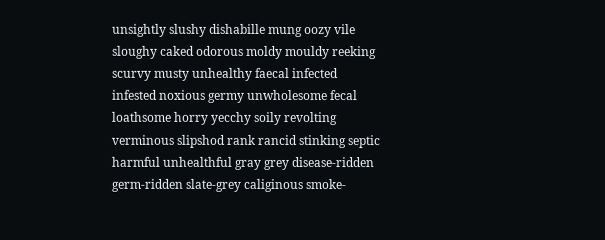unsightly slushy dishabille mung oozy vile sloughy caked odorous moldy mouldy reeking scurvy musty unhealthy faecal infected infested noxious germy unwholesome fecal loathsome horry yecchy soily revolting verminous slipshod rank rancid stinking septic harmful unhealthful gray grey disease-ridden germ-ridden slate-grey caliginous smoke-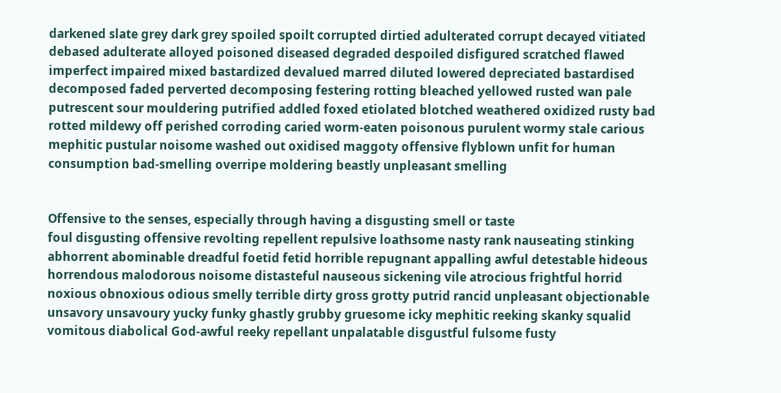darkened slate grey dark grey spoiled spoilt corrupted dirtied adulterated corrupt decayed vitiated debased adulterate alloyed poisoned diseased degraded despoiled disfigured scratched flawed imperfect impaired mixed bastardized devalued marred diluted lowered depreciated bastardised decomposed faded perverted decomposing festering rotting bleached yellowed rusted wan pale putrescent sour mouldering putrified addled foxed etiolated blotched weathered oxidized rusty bad rotted mildewy off perished corroding caried worm-eaten poisonous purulent wormy stale carious mephitic pustular noisome washed out oxidised maggoty offensive flyblown unfit for human consumption bad-smelling overripe moldering beastly unpleasant smelling


Offensive to the senses, especially through having a disgusting smell or taste
foul disgusting offensive revolting repellent repulsive loathsome nasty rank nauseating stinking abhorrent abominable dreadful foetid fetid horrible repugnant appalling awful detestable hideous horrendous malodorous noisome distasteful nauseous sickening vile atrocious frightful horrid noxious obnoxious odious smelly terrible dirty gross grotty putrid rancid unpleasant objectionable unsavory unsavoury yucky funky ghastly grubby gruesome icky mephitic reeking skanky squalid vomitous diabolical God-awful reeky repellant unpalatable disgustful fulsome fusty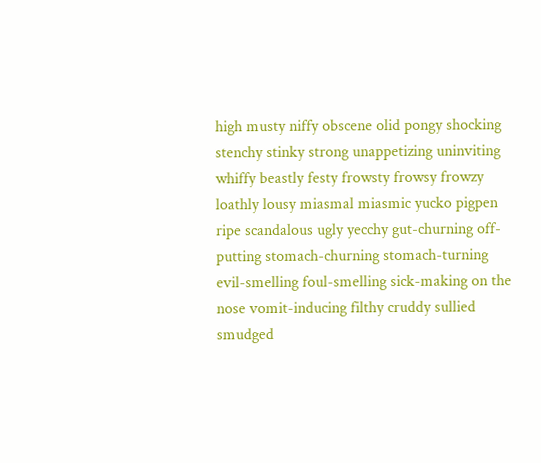high musty niffy obscene olid pongy shocking stenchy stinky strong unappetizing uninviting whiffy beastly festy frowsty frowsy frowzy loathly lousy miasmal miasmic yucko pigpen ripe scandalous ugly yecchy gut-churning off-putting stomach-churning stomach-turning evil-smelling foul-smelling sick-making on the nose vomit-inducing filthy cruddy sullied smudged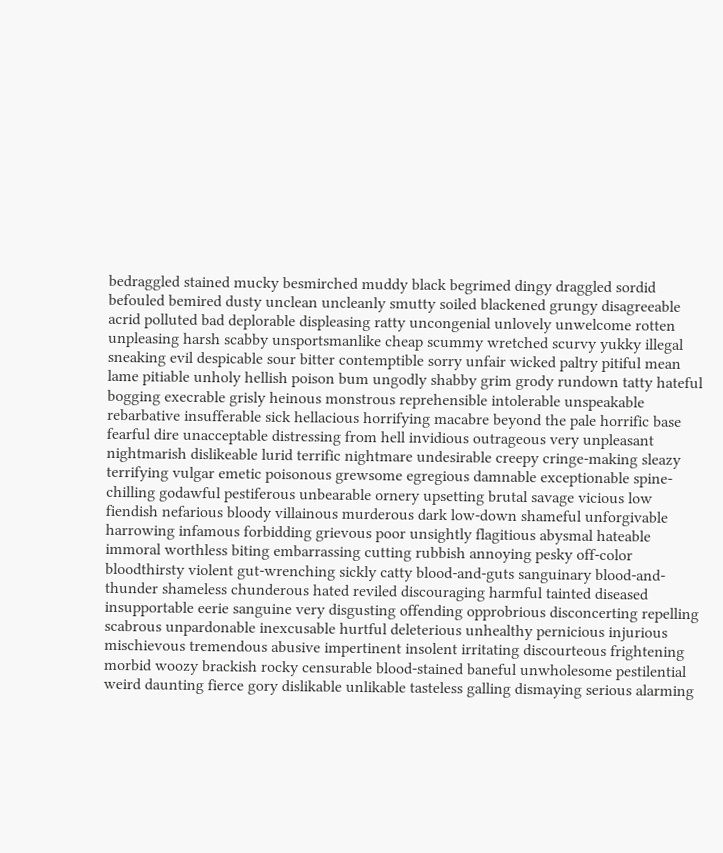bedraggled stained mucky besmirched muddy black begrimed dingy draggled sordid befouled bemired dusty unclean uncleanly smutty soiled blackened grungy disagreeable acrid polluted bad deplorable displeasing ratty uncongenial unlovely unwelcome rotten unpleasing harsh scabby unsportsmanlike cheap scummy wretched scurvy yukky illegal sneaking evil despicable sour bitter contemptible sorry unfair wicked paltry pitiful mean lame pitiable unholy hellish poison bum ungodly shabby grim grody rundown tatty hateful bogging execrable grisly heinous monstrous reprehensible intolerable unspeakable rebarbative insufferable sick hellacious horrifying macabre beyond the pale horrific base fearful dire unacceptable distressing from hell invidious outrageous very unpleasant nightmarish dislikeable lurid terrific nightmare undesirable creepy cringe-making sleazy terrifying vulgar emetic poisonous grewsome egregious damnable exceptionable spine-chilling godawful pestiferous unbearable ornery upsetting brutal savage vicious low fiendish nefarious bloody villainous murderous dark low-down shameful unforgivable harrowing infamous forbidding grievous poor unsightly flagitious abysmal hateable immoral worthless biting embarrassing cutting rubbish annoying pesky off-color bloodthirsty violent gut-wrenching sickly catty blood-and-guts sanguinary blood-and-thunder shameless chunderous hated reviled discouraging harmful tainted diseased insupportable eerie sanguine very disgusting offending opprobrious disconcerting repelling scabrous unpardonable inexcusable hurtful deleterious unhealthy pernicious injurious mischievous tremendous abusive impertinent insolent irritating discourteous frightening morbid woozy brackish rocky censurable blood-stained baneful unwholesome pestilential weird daunting fierce gory dislikable unlikable tasteless galling dismaying serious alarming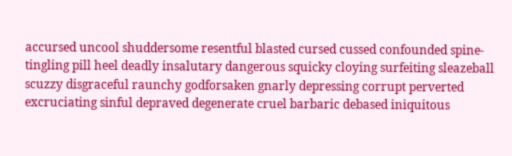accursed uncool shuddersome resentful blasted cursed cussed confounded spine-tingling pill heel deadly insalutary dangerous squicky cloying surfeiting sleazeball scuzzy disgraceful raunchy godforsaken gnarly depressing corrupt perverted excruciating sinful depraved degenerate cruel barbaric debased iniquitous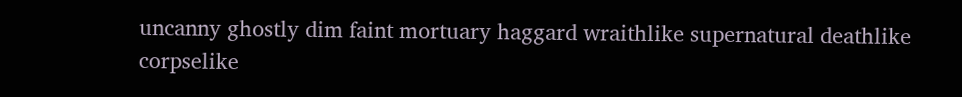uncanny ghostly dim faint mortuary haggard wraithlike supernatural deathlike corpselike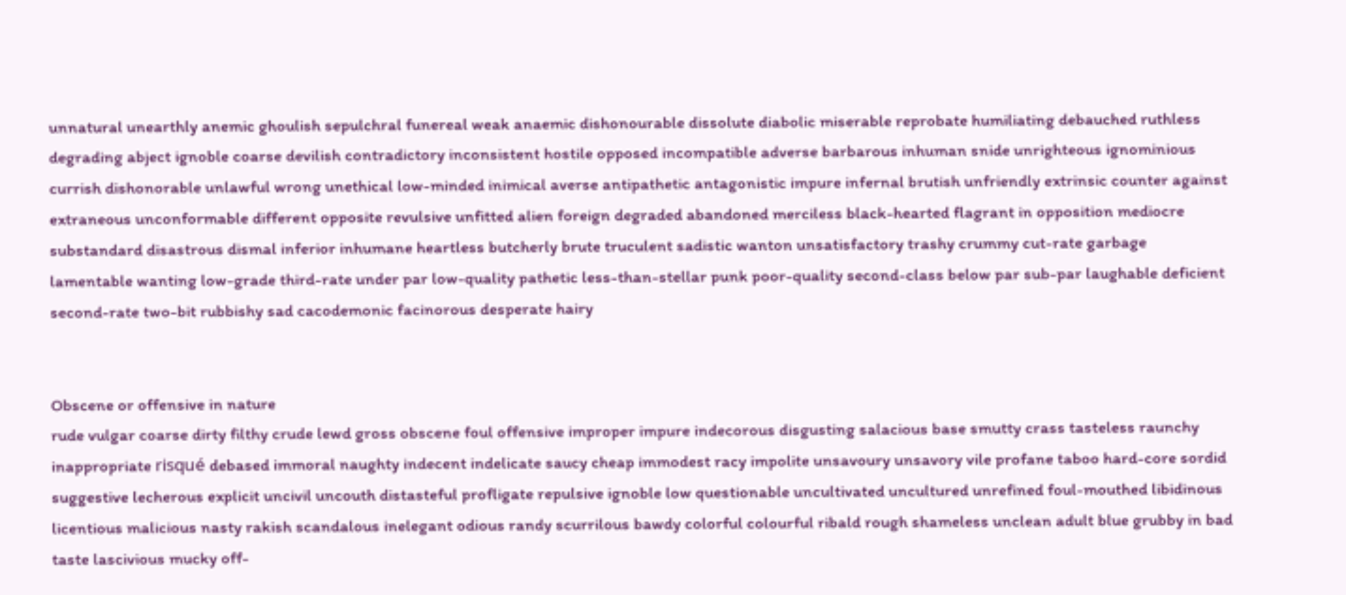unnatural unearthly anemic ghoulish sepulchral funereal weak anaemic dishonourable dissolute diabolic miserable reprobate humiliating debauched ruthless degrading abject ignoble coarse devilish contradictory inconsistent hostile opposed incompatible adverse barbarous inhuman snide unrighteous ignominious currish dishonorable unlawful wrong unethical low-minded inimical averse antipathetic antagonistic impure infernal brutish unfriendly extrinsic counter against extraneous unconformable different opposite revulsive unfitted alien foreign degraded abandoned merciless black-hearted flagrant in opposition mediocre substandard disastrous dismal inferior inhumane heartless butcherly brute truculent sadistic wanton unsatisfactory trashy crummy cut-rate garbage lamentable wanting low-grade third-rate under par low-quality pathetic less-than-stellar punk poor-quality second-class below par sub-par laughable deficient second-rate two-bit rubbishy sad cacodemonic facinorous desperate hairy


Obscene or offensive in nature
rude vulgar coarse dirty filthy crude lewd gross obscene foul offensive improper impure indecorous disgusting salacious base smutty crass tasteless raunchy inappropriate risqué debased immoral naughty indecent indelicate saucy cheap immodest racy impolite unsavoury unsavory vile profane taboo hard-core sordid suggestive lecherous explicit uncivil uncouth distasteful profligate repulsive ignoble low questionable uncultivated uncultured unrefined foul-mouthed libidinous licentious malicious nasty rakish scandalous inelegant odious randy scurrilous bawdy colorful colourful ribald rough shameless unclean adult blue grubby in bad taste lascivious mucky off-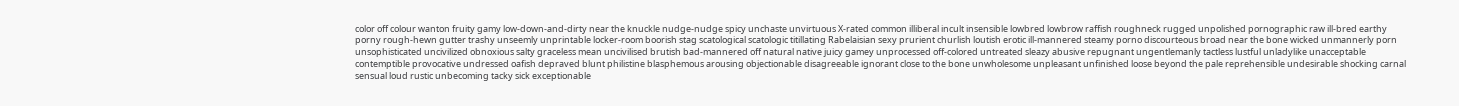color off colour wanton fruity gamy low-down-and-dirty near the knuckle nudge-nudge spicy unchaste unvirtuous X-rated common illiberal incult insensible lowbred lowbrow raffish roughneck rugged unpolished pornographic raw ill-bred earthy porny rough-hewn gutter trashy unseemly unprintable locker-room boorish stag scatological scatologic titillating Rabelaisian sexy prurient churlish loutish erotic ill-mannered steamy porno discourteous broad near the bone wicked unmannerly porn unsophisticated uncivilized obnoxious salty graceless mean uncivilised brutish bad-mannered off natural native juicy gamey unprocessed off-colored untreated sleazy abusive repugnant ungentlemanly tactless lustful unladylike unacceptable contemptible provocative undressed oafish depraved blunt philistine blasphemous arousing objectionable disagreeable ignorant close to the bone unwholesome unpleasant unfinished loose beyond the pale reprehensible undesirable shocking carnal sensual loud rustic unbecoming tacky sick exceptionable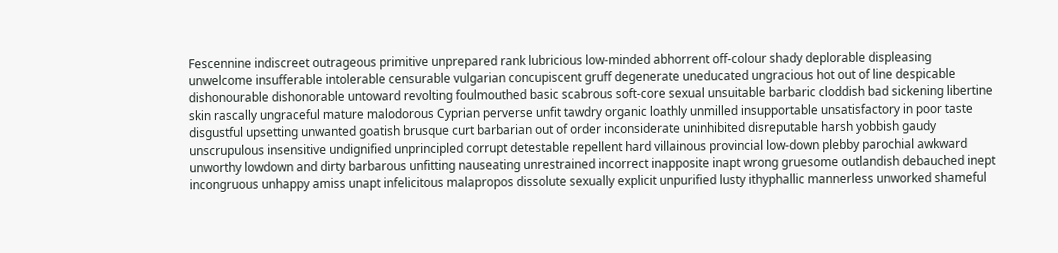Fescennine indiscreet outrageous primitive unprepared rank lubricious low-minded abhorrent off-colour shady deplorable displeasing unwelcome insufferable intolerable censurable vulgarian concupiscent gruff degenerate uneducated ungracious hot out of line despicable dishonourable dishonorable untoward revolting foulmouthed basic scabrous soft-core sexual unsuitable barbaric cloddish bad sickening libertine skin rascally ungraceful mature malodorous Cyprian perverse unfit tawdry organic loathly unmilled insupportable unsatisfactory in poor taste disgustful upsetting unwanted goatish brusque curt barbarian out of order inconsiderate uninhibited disreputable harsh yobbish gaudy unscrupulous insensitive undignified unprincipled corrupt detestable repellent hard villainous provincial low-down plebby parochial awkward unworthy lowdown and dirty barbarous unfitting nauseating unrestrained incorrect inapposite inapt wrong gruesome outlandish debauched inept incongruous unhappy amiss unapt infelicitous malapropos dissolute sexually explicit unpurified lusty ithyphallic mannerless unworked shameful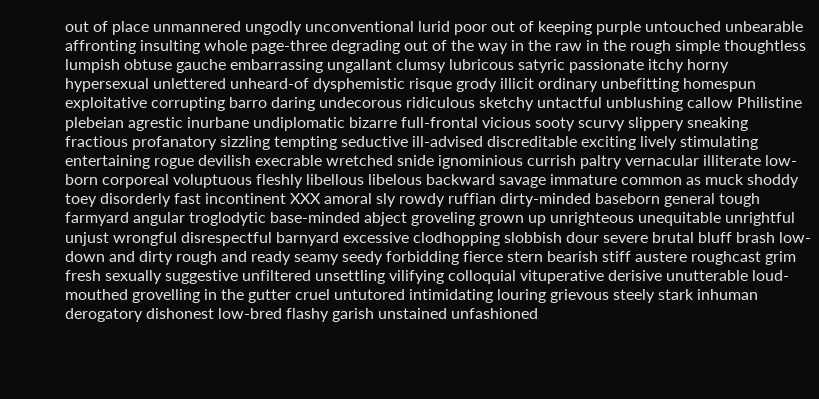out of place unmannered ungodly unconventional lurid poor out of keeping purple untouched unbearable affronting insulting whole page-three degrading out of the way in the raw in the rough simple thoughtless lumpish obtuse gauche embarrassing ungallant clumsy lubricous satyric passionate itchy horny hypersexual unlettered unheard-of dysphemistic risque grody illicit ordinary unbefitting homespun exploitative corrupting barro daring undecorous ridiculous sketchy untactful unblushing callow Philistine plebeian agrestic inurbane undiplomatic bizarre full-frontal vicious sooty scurvy slippery sneaking fractious profanatory sizzling tempting seductive ill-advised discreditable exciting lively stimulating entertaining rogue devilish execrable wretched snide ignominious currish paltry vernacular illiterate low-born corporeal voluptuous fleshly libellous libelous backward savage immature common as muck shoddy toey disorderly fast incontinent XXX amoral sly rowdy ruffian dirty-minded baseborn general tough farmyard angular troglodytic base-minded abject groveling grown up unrighteous unequitable unrightful unjust wrongful disrespectful barnyard excessive clodhopping slobbish dour severe brutal bluff brash low-down and dirty rough and ready seamy seedy forbidding fierce stern bearish stiff austere roughcast grim fresh sexually suggestive unfiltered unsettling vilifying colloquial vituperative derisive unutterable loud-mouthed grovelling in the gutter cruel untutored intimidating louring grievous steely stark inhuman derogatory dishonest low-bred flashy garish unstained unfashioned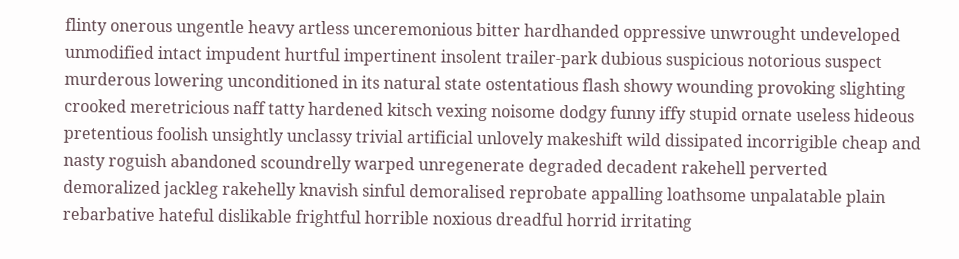flinty onerous ungentle heavy artless unceremonious bitter hardhanded oppressive unwrought undeveloped unmodified intact impudent hurtful impertinent insolent trailer-park dubious suspicious notorious suspect murderous lowering unconditioned in its natural state ostentatious flash showy wounding provoking slighting crooked meretricious naff tatty hardened kitsch vexing noisome dodgy funny iffy stupid ornate useless hideous pretentious foolish unsightly unclassy trivial artificial unlovely makeshift wild dissipated incorrigible cheap and nasty roguish abandoned scoundrelly warped unregenerate degraded decadent rakehell perverted demoralized jackleg rakehelly knavish sinful demoralised reprobate appalling loathsome unpalatable plain rebarbative hateful dislikable frightful horrible noxious dreadful horrid irritating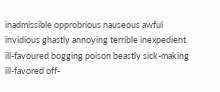inadmissible opprobrious nauseous awful invidious ghastly annoying terrible inexpedient ill-favoured bogging poison beastly sick-making ill-favored off-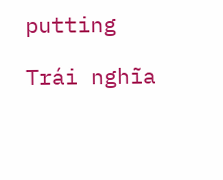putting

Trái nghĩa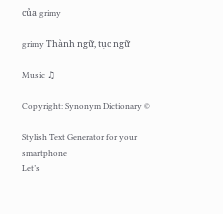của grimy

grimy Thành ngữ, tục ngữ

Music ♫

Copyright: Synonym Dictionary ©

Stylish Text Generator for your smartphone
Let’s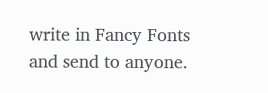write in Fancy Fonts and send to anyone.